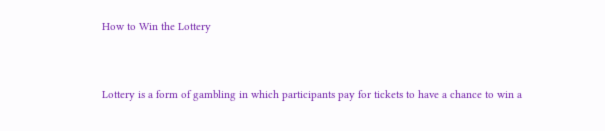How to Win the Lottery


Lottery is a form of gambling in which participants pay for tickets to have a chance to win a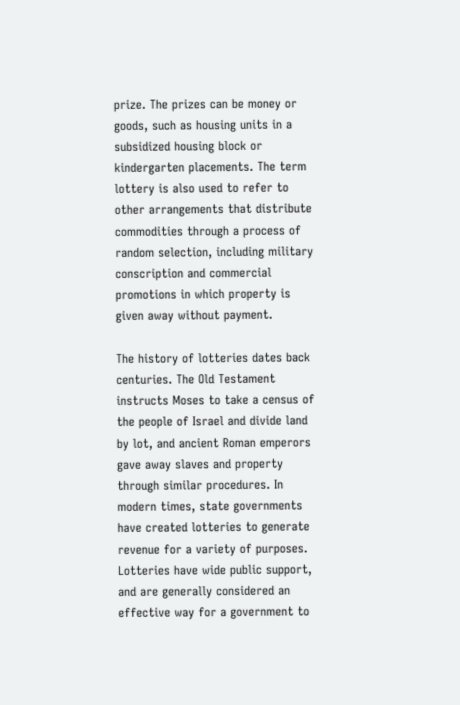prize. The prizes can be money or goods, such as housing units in a subsidized housing block or kindergarten placements. The term lottery is also used to refer to other arrangements that distribute commodities through a process of random selection, including military conscription and commercial promotions in which property is given away without payment.

The history of lotteries dates back centuries. The Old Testament instructs Moses to take a census of the people of Israel and divide land by lot, and ancient Roman emperors gave away slaves and property through similar procedures. In modern times, state governments have created lotteries to generate revenue for a variety of purposes. Lotteries have wide public support, and are generally considered an effective way for a government to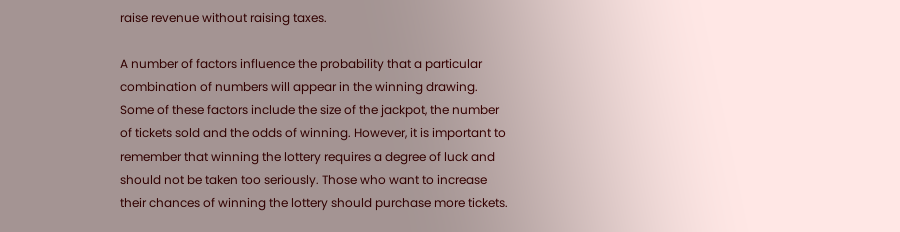raise revenue without raising taxes.

A number of factors influence the probability that a particular combination of numbers will appear in the winning drawing. Some of these factors include the size of the jackpot, the number of tickets sold and the odds of winning. However, it is important to remember that winning the lottery requires a degree of luck and should not be taken too seriously. Those who want to increase their chances of winning the lottery should purchase more tickets.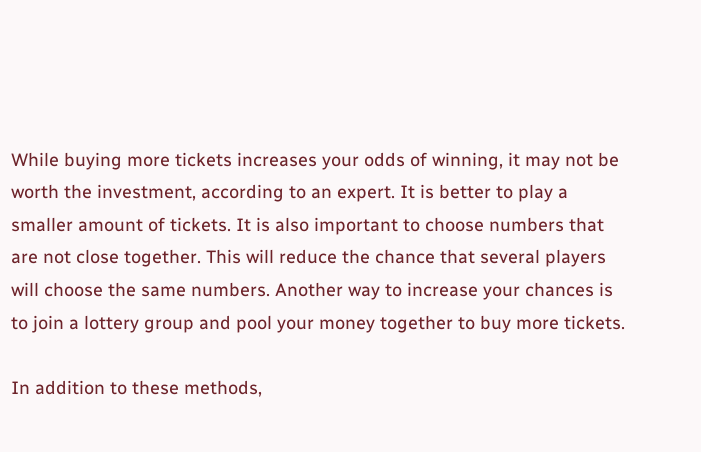While buying more tickets increases your odds of winning, it may not be worth the investment, according to an expert. It is better to play a smaller amount of tickets. It is also important to choose numbers that are not close together. This will reduce the chance that several players will choose the same numbers. Another way to increase your chances is to join a lottery group and pool your money together to buy more tickets.

In addition to these methods,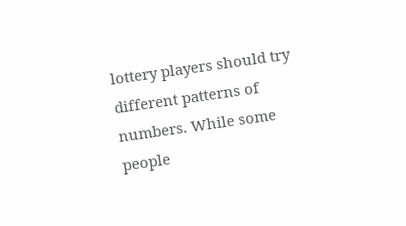lottery players should try different patterns of numbers. While some people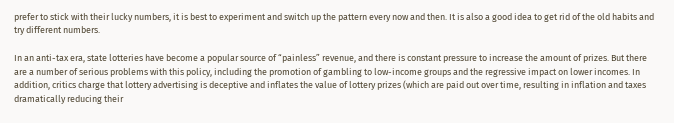prefer to stick with their lucky numbers, it is best to experiment and switch up the pattern every now and then. It is also a good idea to get rid of the old habits and try different numbers.

In an anti-tax era, state lotteries have become a popular source of “painless” revenue, and there is constant pressure to increase the amount of prizes. But there are a number of serious problems with this policy, including the promotion of gambling to low-income groups and the regressive impact on lower incomes. In addition, critics charge that lottery advertising is deceptive and inflates the value of lottery prizes (which are paid out over time, resulting in inflation and taxes dramatically reducing their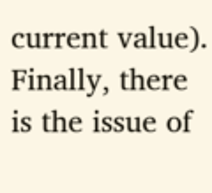current value). Finally, there is the issue of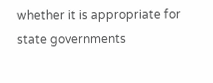whether it is appropriate for state governments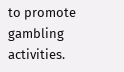to promote gambling activities.